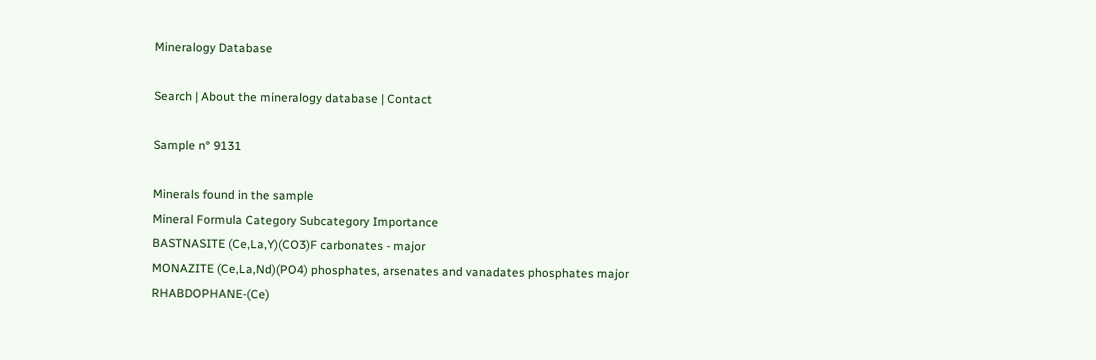Mineralogy Database

Search | About the mineralogy database | Contact

Sample n° 9131

Minerals found in the sample
Mineral Formula Category Subcategory Importance
BASTNASITE (Ce,La,Y)(CO3)F carbonates - major
MONAZITE (Ce,La,Nd)(PO4) phosphates, arsenates and vanadates phosphates major
RHABDOPHANE-(Ce)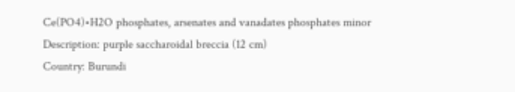Ce(PO4)•H2O phosphates, arsenates and vanadates phosphates minor
Description: purple saccharoidal breccia (12 cm)
Country: Burundi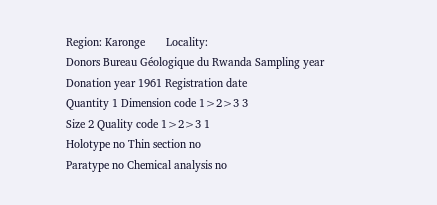Region: Karonge       Locality:
Donors Bureau Géologique du Rwanda Sampling year
Donation year 1961 Registration date
Quantity 1 Dimension code 1>2>3 3
Size 2 Quality code 1>2>3 1
Holotype no Thin section no
Paratype no Chemical analysis no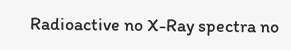Radioactive no X-Ray spectra no